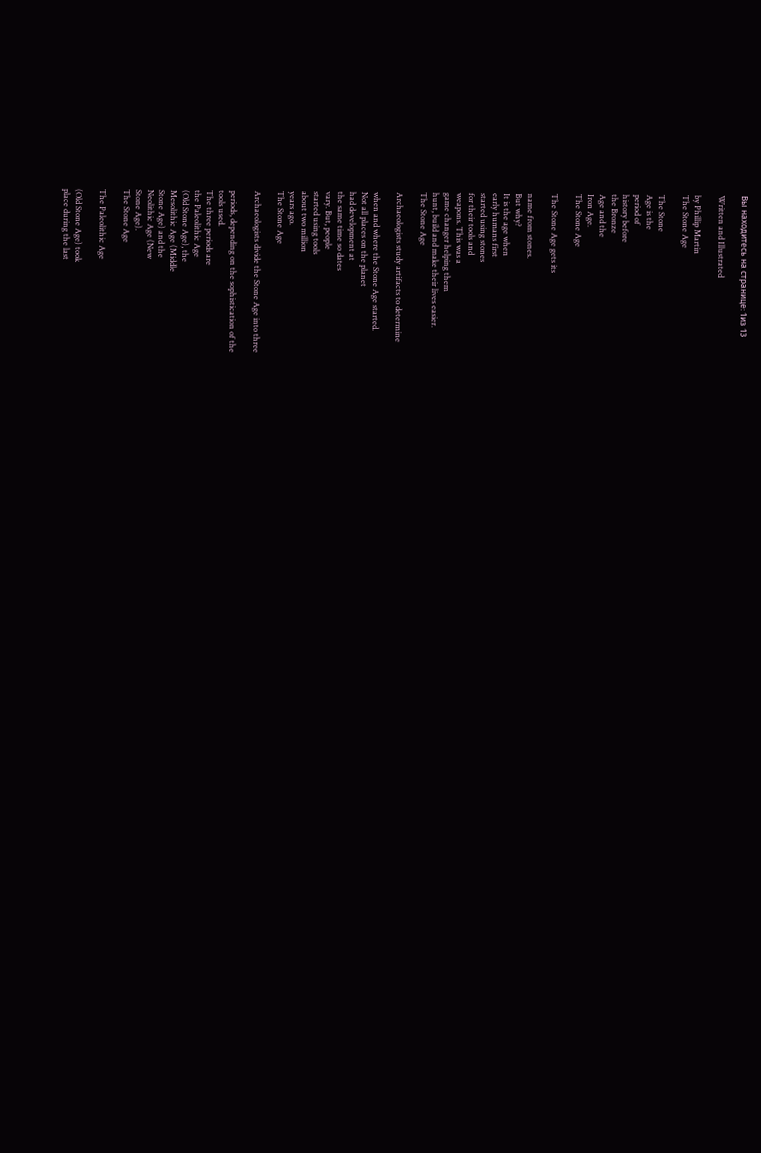Вы находитесь на странице: 1из 13

Written and Illustrated

by Phillip Martin
The Stone Age

The Stone
Age is the
period of
history before
the Bronze
Age and the
Iron Age.
The Stone Age

The Stone Age gets its

name from stones.
But why?
It is the age when
early humans first
started using stones
for their tools and
weapons. This was a
game changer helping them
hunt, build and make their lives easier.
The Stone Age

Archaeologists study artifacts to determine

when and where the Stone Age started.
Not all places on the planet
had development at
the same time so dates
vary. But, people
started using tools
about two million
years ago.
The Stone Age

Archaeologists divide the Stone Age into three

periods, depending on the sophistication of the
tools used.
The three periods are
the Paleolithic Age
(Old Stone Age), the
Mesolithic Age (Middle
Stone Age) and the
Neolithic Age (New
Stone Age).
The Stone Age

The Paleolithic Age

(Old Stone Age) took
place during the last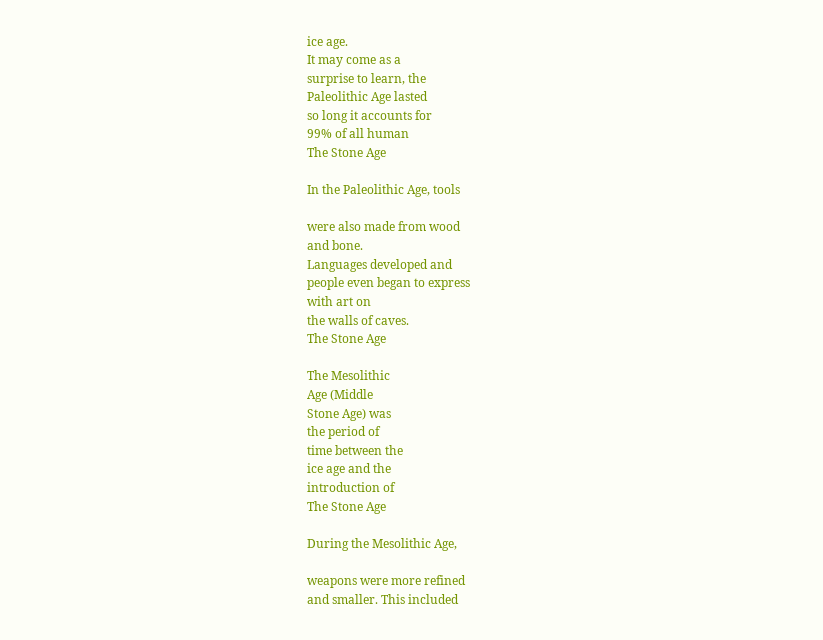ice age.
It may come as a
surprise to learn, the
Paleolithic Age lasted
so long it accounts for
99% of all human
The Stone Age

In the Paleolithic Age, tools

were also made from wood
and bone.
Languages developed and
people even began to express
with art on
the walls of caves.
The Stone Age

The Mesolithic
Age (Middle
Stone Age) was
the period of
time between the
ice age and the
introduction of
The Stone Age

During the Mesolithic Age,

weapons were more refined
and smaller. This included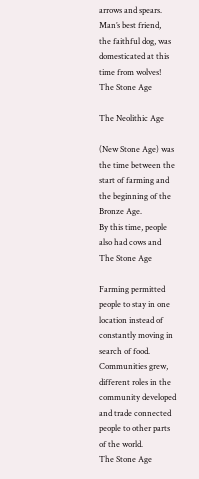arrows and spears.
Man’s best friend,
the faithful dog, was
domesticated at this
time from wolves!
The Stone Age

The Neolithic Age

(New Stone Age) was
the time between the
start of farming and
the beginning of the
Bronze Age.
By this time, people
also had cows and
The Stone Age

Farming permitted
people to stay in one
location instead of
constantly moving in
search of food.
Communities grew,
different roles in the
community developed
and trade connected
people to other parts
of the world.
The Stone Age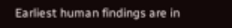Earliest human findings are in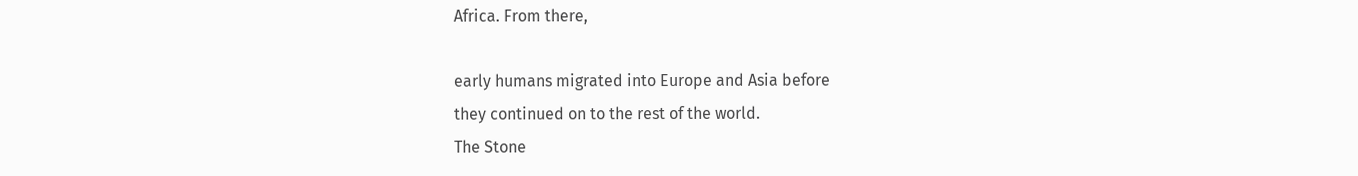Africa. From there,

early humans migrated into Europe and Asia before
they continued on to the rest of the world.
The Stone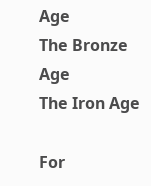Age
The Bronze Age
The Iron Age

For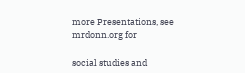more Presentations, see mrdonn.org for

social studies and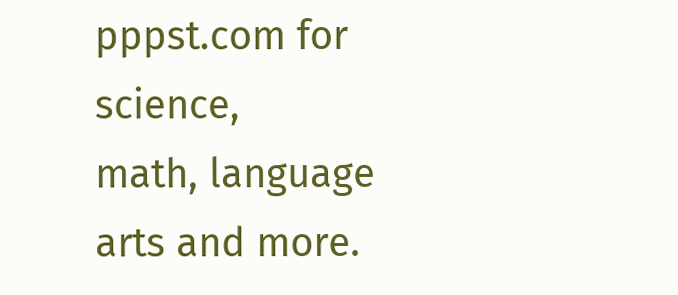pppst.com for science,
math, language arts and more.